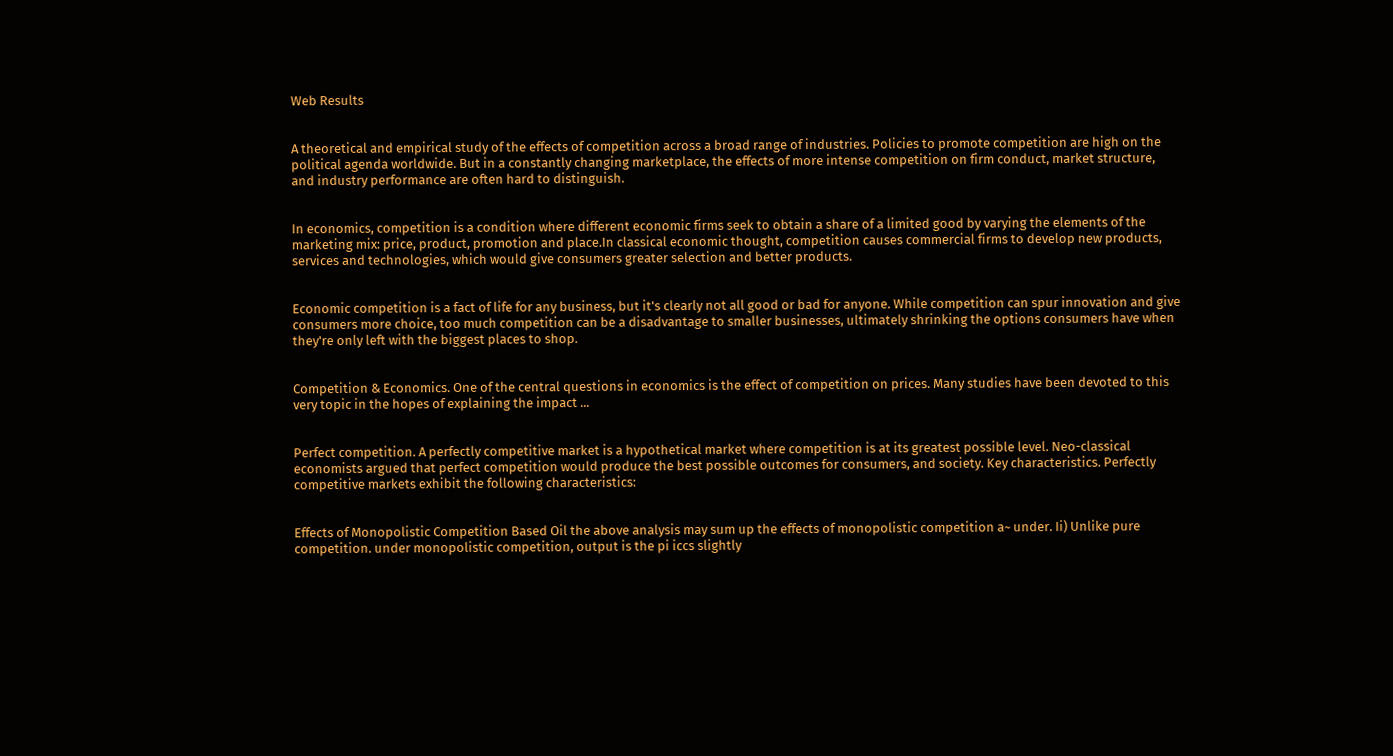Web Results


A theoretical and empirical study of the effects of competition across a broad range of industries. Policies to promote competition are high on the political agenda worldwide. But in a constantly changing marketplace, the effects of more intense competition on firm conduct, market structure, and industry performance are often hard to distinguish.


In economics, competition is a condition where different economic firms seek to obtain a share of a limited good by varying the elements of the marketing mix: price, product, promotion and place.In classical economic thought, competition causes commercial firms to develop new products, services and technologies, which would give consumers greater selection and better products.


Economic competition is a fact of life for any business, but it's clearly not all good or bad for anyone. While competition can spur innovation and give consumers more choice, too much competition can be a disadvantage to smaller businesses, ultimately shrinking the options consumers have when they're only left with the biggest places to shop.


Competition & Economics. One of the central questions in economics is the effect of competition on prices. Many studies have been devoted to this very topic in the hopes of explaining the impact ...


Perfect competition. A perfectly competitive market is a hypothetical market where competition is at its greatest possible level. Neo-classical economists argued that perfect competition would produce the best possible outcomes for consumers, and society. Key characteristics. Perfectly competitive markets exhibit the following characteristics:


Effects of Monopolistic Competition Based Oil the above analysis may sum up the effects of monopolistic competition a~ under. Ii) Unlike pure competition. under monopolistic competition, output is the pi iccs slightly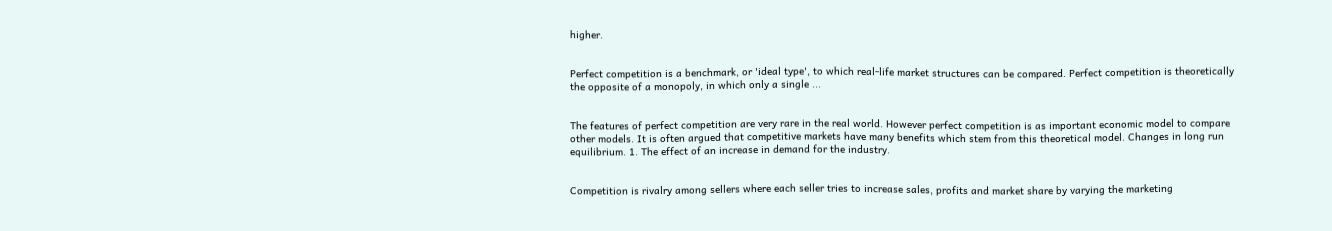higher.


Perfect competition is a benchmark, or 'ideal type', to which real-life market structures can be compared. Perfect competition is theoretically the opposite of a monopoly, in which only a single ...


The features of perfect competition are very rare in the real world. However perfect competition is as important economic model to compare other models. It is often argued that competitive markets have many benefits which stem from this theoretical model. Changes in long run equilibrium. 1. The effect of an increase in demand for the industry.


Competition is rivalry among sellers where each seller tries to increase sales, profits and market share by varying the marketing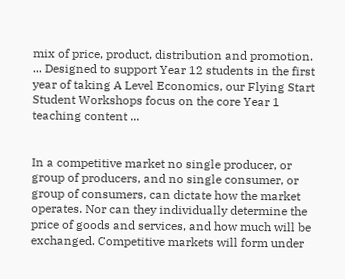mix of price, product, distribution and promotion. ... Designed to support Year 12 students in the first year of taking A Level Economics, our Flying Start Student Workshops focus on the core Year 1 teaching content ...


In a competitive market no single producer, or group of producers, and no single consumer, or group of consumers, can dictate how the market operates. Nor can they individually determine the price of goods and services, and how much will be exchanged. Competitive markets will form under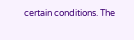certain conditions. The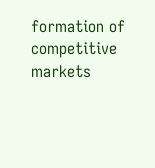formation of competitive markets